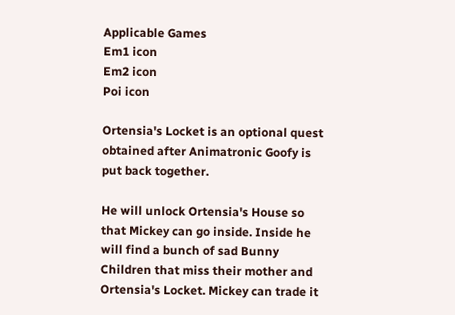Applicable Games
Em1 icon
Em2 icon
Poi icon

Ortensia's Locket is an optional quest obtained after Animatronic Goofy is put back together.

He will unlock Ortensia's House so that Mickey can go inside. Inside he will find a bunch of sad Bunny Children that miss their mother and Ortensia's Locket. Mickey can trade it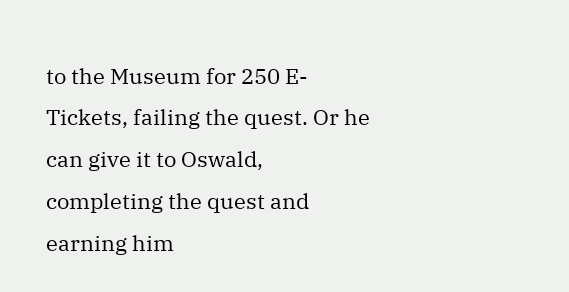to the Museum for 250 E-Tickets, failing the quest. Or he can give it to Oswald, completing the quest and earning him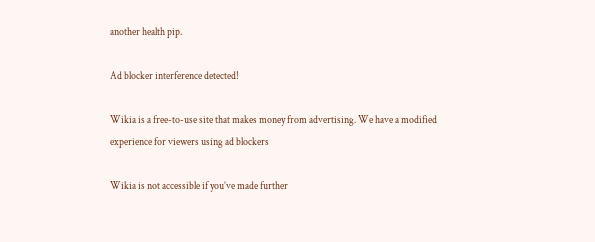another health pip.

Ad blocker interference detected!

Wikia is a free-to-use site that makes money from advertising. We have a modified experience for viewers using ad blockers

Wikia is not accessible if you’ve made further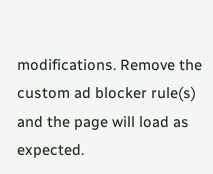modifications. Remove the custom ad blocker rule(s) and the page will load as expected.